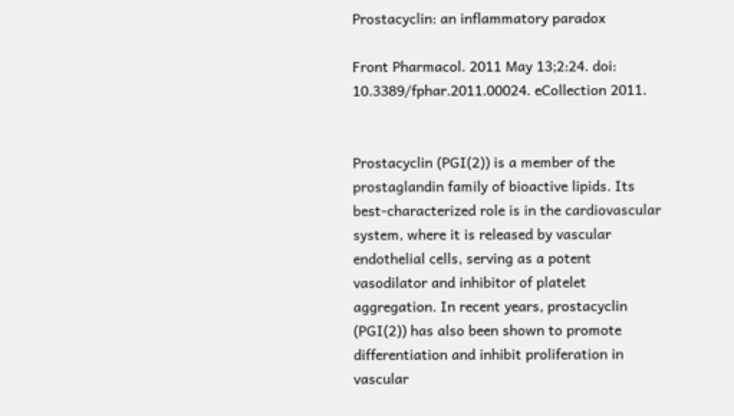Prostacyclin: an inflammatory paradox

Front Pharmacol. 2011 May 13;2:24. doi: 10.3389/fphar.2011.00024. eCollection 2011.


Prostacyclin (PGI(2)) is a member of the prostaglandin family of bioactive lipids. Its best-characterized role is in the cardiovascular system, where it is released by vascular endothelial cells, serving as a potent vasodilator and inhibitor of platelet aggregation. In recent years, prostacyclin (PGI(2)) has also been shown to promote differentiation and inhibit proliferation in vascular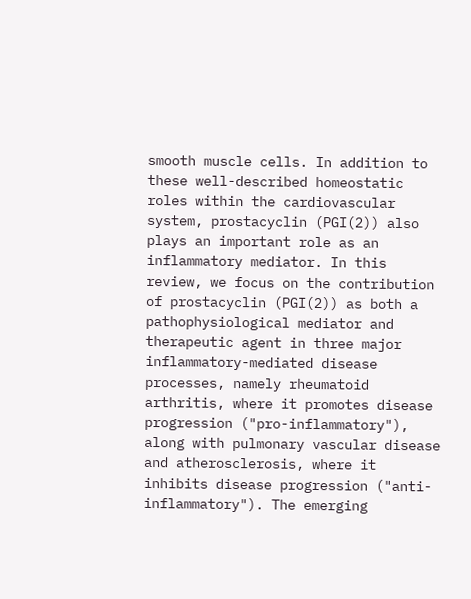smooth muscle cells. In addition to these well-described homeostatic roles within the cardiovascular system, prostacyclin (PGI(2)) also plays an important role as an inflammatory mediator. In this review, we focus on the contribution of prostacyclin (PGI(2)) as both a pathophysiological mediator and therapeutic agent in three major inflammatory-mediated disease processes, namely rheumatoid arthritis, where it promotes disease progression ("pro-inflammatory"), along with pulmonary vascular disease and atherosclerosis, where it inhibits disease progression ("anti-inflammatory"). The emerging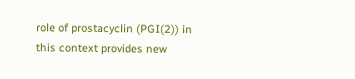role of prostacyclin (PGI(2)) in this context provides new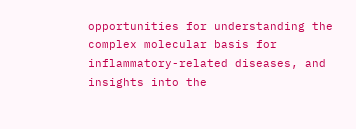opportunities for understanding the complex molecular basis for inflammatory-related diseases, and insights into the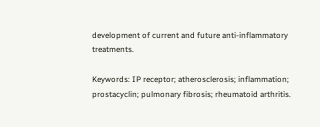development of current and future anti-inflammatory treatments.

Keywords: IP receptor; atherosclerosis; inflammation; prostacyclin; pulmonary fibrosis; rheumatoid arthritis.